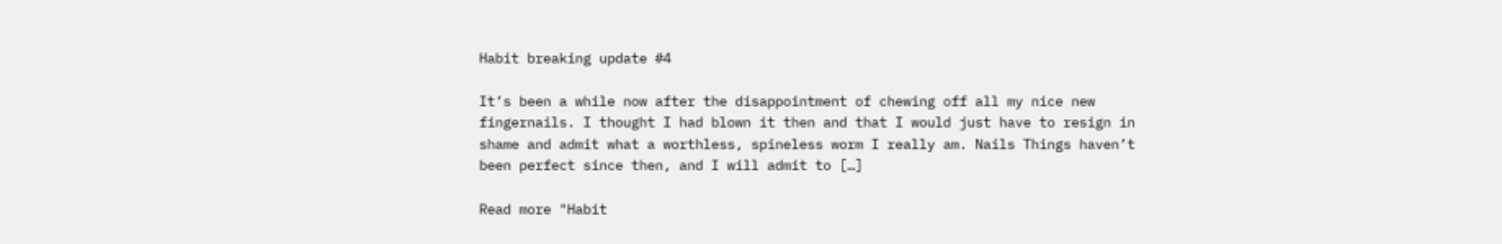Habit breaking update #4

It’s been a while now after the disappointment of chewing off all my nice new fingernails. I thought I had blown it then and that I would just have to resign in shame and admit what a worthless, spineless worm I really am. Nails Things haven’t been perfect since then, and I will admit to […]

Read more "Habit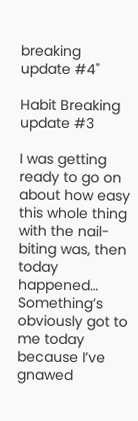breaking update #4"

Habit Breaking update #3

I was getting ready to go on about how easy this whole thing with the nail-biting was, then today happened… Something’s obviously got to me today because I’ve gnawed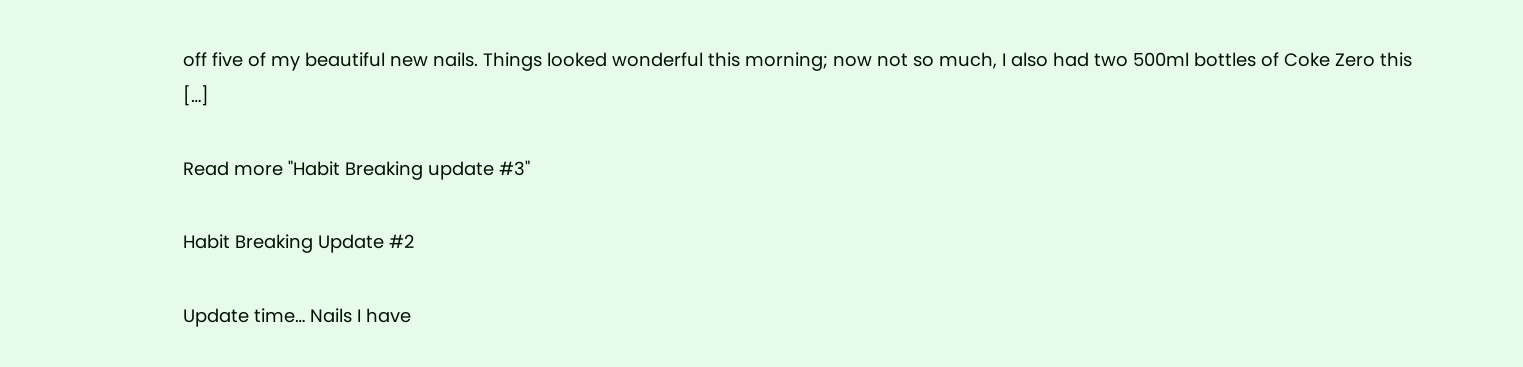off five of my beautiful new nails. Things looked wonderful this morning; now not so much, I also had two 500ml bottles of Coke Zero this […]

Read more "Habit Breaking update #3"

Habit Breaking Update #2

Update time… Nails I have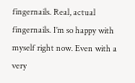fingernails. Real, actual fingernails. I’m so happy with myself right now. Even with a very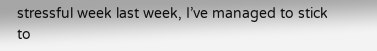stressful week last week, I’ve managed to stick to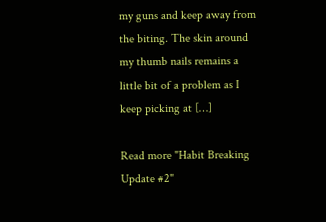my guns and keep away from the biting. The skin around my thumb nails remains a little bit of a problem as I keep picking at […]

Read more "Habit Breaking Update #2"